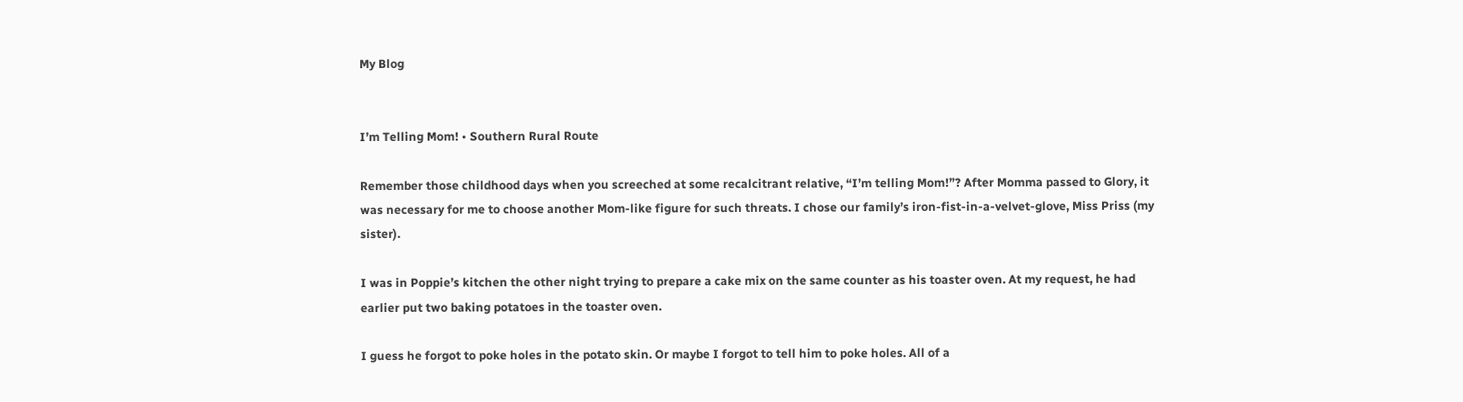My Blog


I’m Telling Mom! • Southern Rural Route

Remember those childhood days when you screeched at some recalcitrant relative, “I’m telling Mom!”? After Momma passed to Glory, it was necessary for me to choose another Mom-like figure for such threats. I chose our family’s iron-fist-in-a-velvet-glove, Miss Priss (my sister).

I was in Poppie’s kitchen the other night trying to prepare a cake mix on the same counter as his toaster oven. At my request, he had earlier put two baking potatoes in the toaster oven.

I guess he forgot to poke holes in the potato skin. Or maybe I forgot to tell him to poke holes. All of a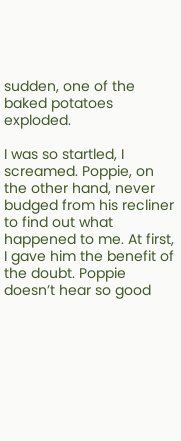sudden, one of the baked potatoes exploded.

I was so startled, I screamed. Poppie, on the other hand, never budged from his recliner to find out what happened to me. At first, I gave him the benefit of the doubt. Poppie doesn’t hear so good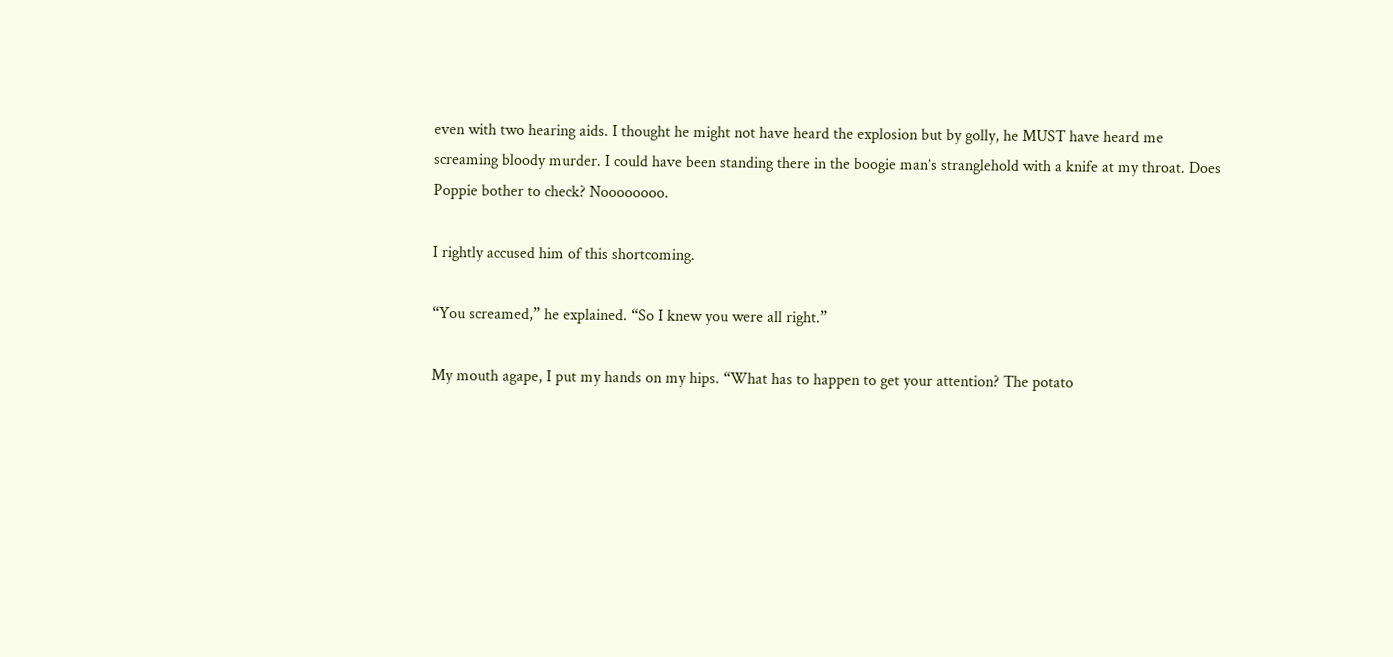even with two hearing aids. I thought he might not have heard the explosion but by golly, he MUST have heard me screaming bloody murder. I could have been standing there in the boogie man’s stranglehold with a knife at my throat. Does Poppie bother to check? Noooooooo.

I rightly accused him of this shortcoming.

“You screamed,” he explained. “So I knew you were all right.”

My mouth agape, I put my hands on my hips. “What has to happen to get your attention? The potato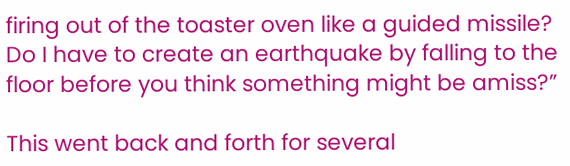firing out of the toaster oven like a guided missile? Do I have to create an earthquake by falling to the floor before you think something might be amiss?”

This went back and forth for several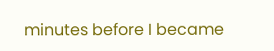minutes before I became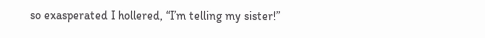so exasperated I hollered, “I’m telling my sister!”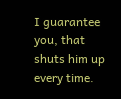I guarantee you, that shuts him up every time.